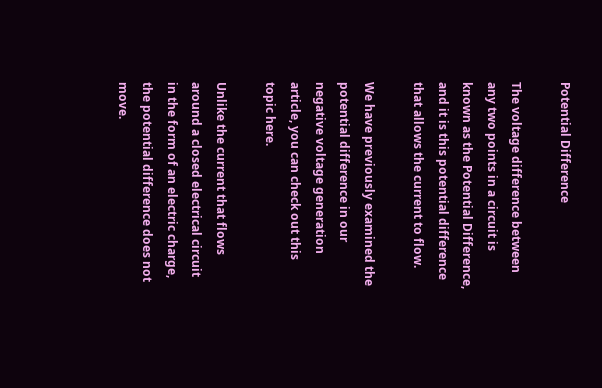Potential Difference

The voltage difference between any two points in a circuit is known as the Potential Difference, and it is this potential difference that allows the current to flow.

We have previously examined the potential difference in our negative voltage generation article, you can check out this topic here.

Unlike the current that flows around a closed electrical circuit in the form of an electric charge, the potential difference does not move.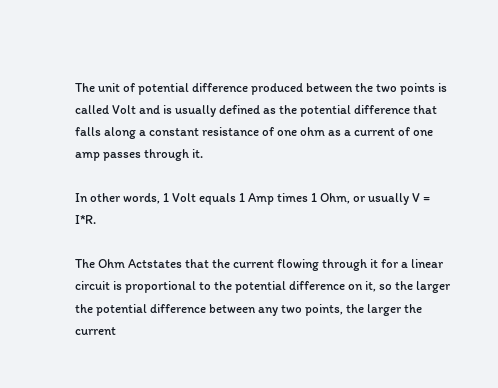The unit of potential difference produced between the two points is called Volt and is usually defined as the potential difference that falls along a constant resistance of one ohm as a current of one amp passes through it.

In other words, 1 Volt equals 1 Amp times 1 Ohm, or usually V = I*R.

The Ohm Actstates that the current flowing through it for a linear circuit is proportional to the potential difference on it, so the larger the potential difference between any two points, the larger the current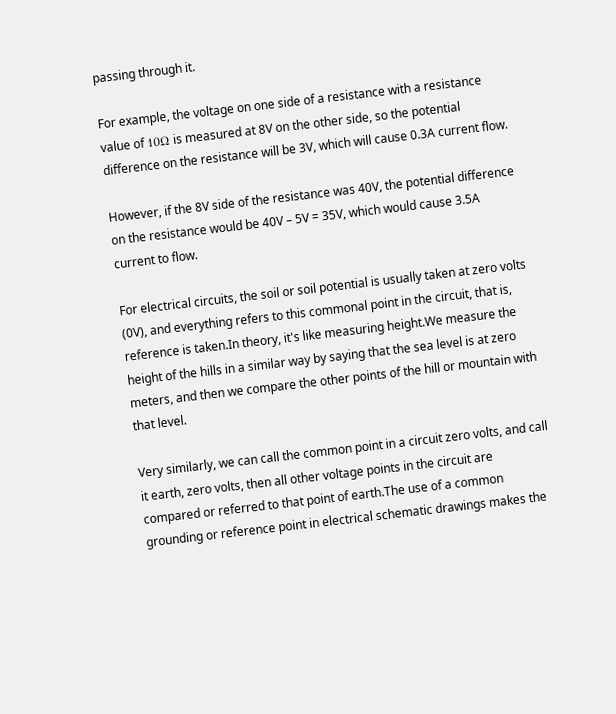passing through it.

For example, the voltage on one side of a resistance with a resistance value of 10Ω is measured at 8V on the other side, so the potential difference on the resistance will be 3V, which will cause 0.3A current flow.

However, if the 8V side of the resistance was 40V, the potential difference on the resistance would be 40V – 5V = 35V, which would cause 3.5A current to flow.

For electrical circuits, the soil or soil potential is usually taken at zero volts (0V), and everything refers to this commonal point in the circuit, that is, reference is taken.In theory, it's like measuring height.We measure the height of the hills in a similar way by saying that the sea level is at zero meters, and then we compare the other points of the hill or mountain with that level.

Very similarly, we can call the common point in a circuit zero volts, and call it earth, zero volts, then all other voltage points in the circuit are compared or referred to that point of earth.The use of a common grounding or reference point in electrical schematic drawings makes the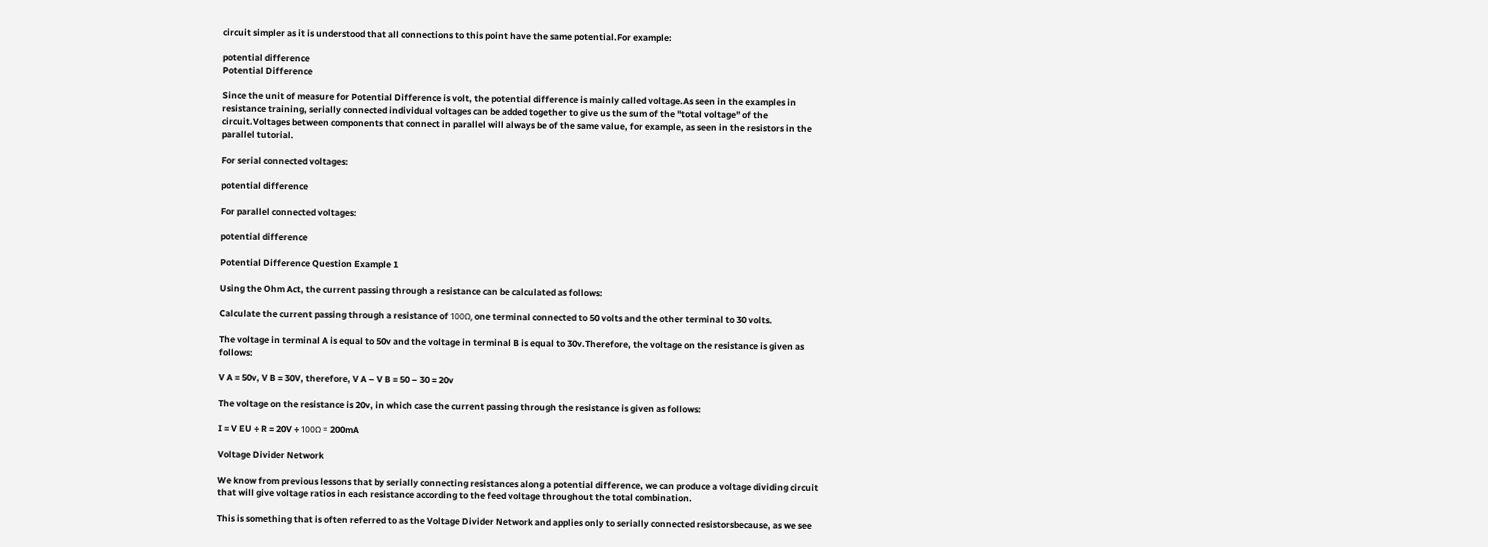circuit simpler as it is understood that all connections to this point have the same potential.For example:

potential difference
Potential Difference

Since the unit of measure for Potential Difference is volt, the potential difference is mainly called voltage.As seen in the examples in resistance training, serially connected individual voltages can be added together to give us the sum of the "total voltage" of the circuit.Voltages between components that connect in parallel will always be of the same value, for example, as seen in the resistors in the parallel tutorial.

For serial connected voltages:

potential difference

For parallel connected voltages:

potential difference

Potential Difference Question Example 1

Using the Ohm Act, the current passing through a resistance can be calculated as follows:

Calculate the current passing through a resistance of 100Ω, one terminal connected to 50 volts and the other terminal to 30 volts.

The voltage in terminal A is equal to 50v and the voltage in terminal B is equal to 30v.Therefore, the voltage on the resistance is given as follows:

V A = 50v, V B = 30V, therefore, V A – V B = 50 – 30 = 20v

The voltage on the resistance is 20v, in which case the current passing through the resistance is given as follows:

I = V EU ÷ R = 20V ÷ 100Ω = 200mA

Voltage Divider Network

We know from previous lessons that by serially connecting resistances along a potential difference, we can produce a voltage dividing circuit that will give voltage ratios in each resistance according to the feed voltage throughout the total combination.

This is something that is often referred to as the Voltage Divider Network and applies only to serially connected resistorsbecause, as we see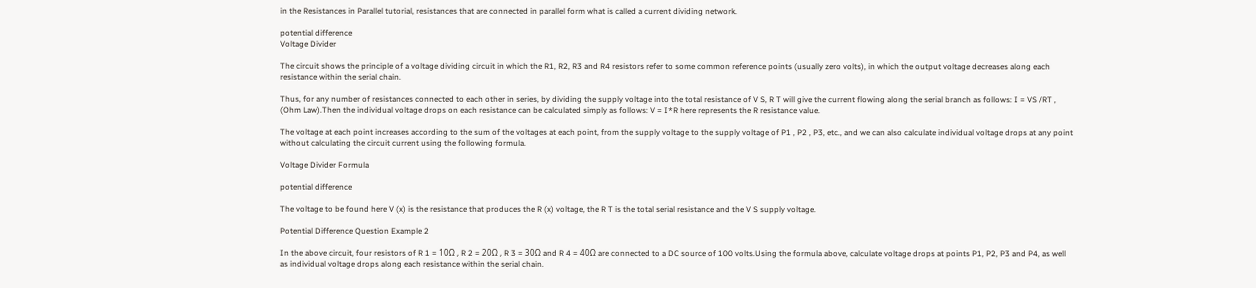in the Resistances in Parallel tutorial, resistances that are connected in parallel form what is called a current dividing network.

potential difference
Voltage Divider

The circuit shows the principle of a voltage dividing circuit in which the R1, R2, R3 and R4 resistors refer to some common reference points (usually zero volts), in which the output voltage decreases along each resistance within the serial chain.

Thus, for any number of resistances connected to each other in series, by dividing the supply voltage into the total resistance of V S, R T will give the current flowing along the serial branch as follows: I = VS /RT , (Ohm Law).Then the individual voltage drops on each resistance can be calculated simply as follows: V = I*R here represents the R resistance value.

The voltage at each point increases according to the sum of the voltages at each point, from the supply voltage to the supply voltage of P1 , P2 , P3, etc., and we can also calculate individual voltage drops at any point without calculating the circuit current using the following formula.

Voltage Divider Formula

potential difference

The voltage to be found here V (x) is the resistance that produces the R (x) voltage, the R T is the total serial resistance and the V S supply voltage.

Potential Difference Question Example 2

In the above circuit, four resistors of R 1 = 10Ω , R 2 = 20Ω , R 3 = 30Ω and R 4 = 40Ω are connected to a DC source of 100 volts.Using the formula above, calculate voltage drops at points P1, P2, P3 and P4, as well as individual voltage drops along each resistance within the serial chain.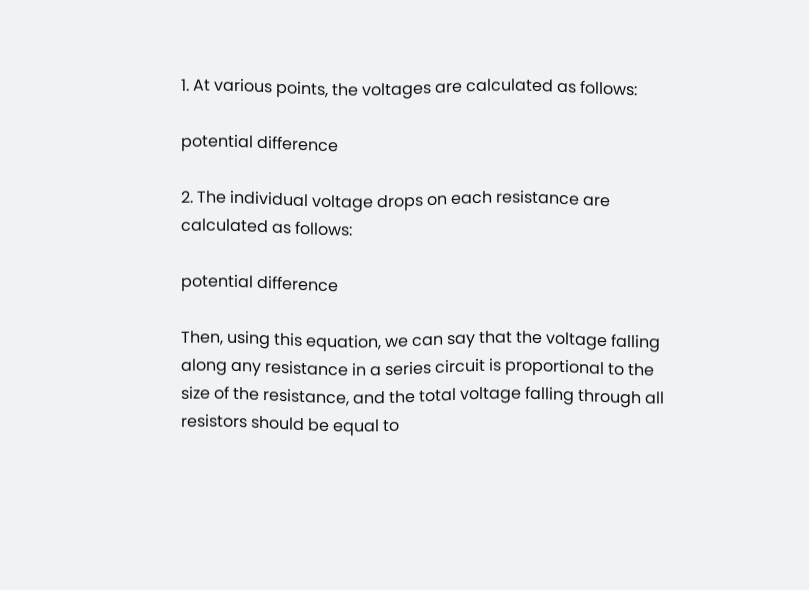1. At various points, the voltages are calculated as follows:

potential difference

2. The individual voltage drops on each resistance are calculated as follows:

potential difference

Then, using this equation, we can say that the voltage falling along any resistance in a series circuit is proportional to the size of the resistance, and the total voltage falling through all resistors should be equal to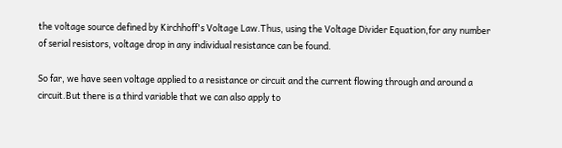the voltage source defined by Kirchhoff's Voltage Law.Thus, using the Voltage Divider Equation,for any number of serial resistors, voltage drop in any individual resistance can be found.

So far, we have seen voltage applied to a resistance or circuit and the current flowing through and around a circuit.But there is a third variable that we can also apply to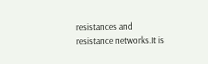resistances and resistance networks.It is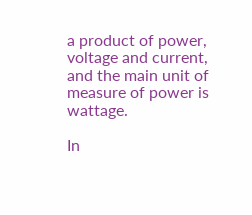a product of power, voltage and current, and the main unit of measure of power is wattage.

In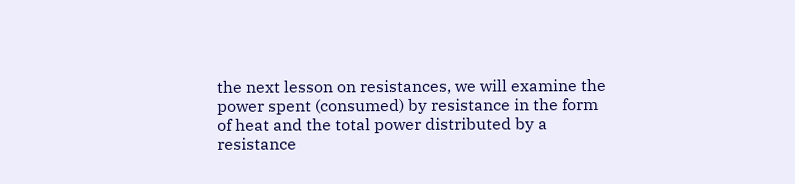the next lesson on resistances, we will examine the power spent (consumed) by resistance in the form of heat and the total power distributed by a resistance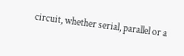circuit, whether serial, parallel or a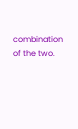combination of the two.